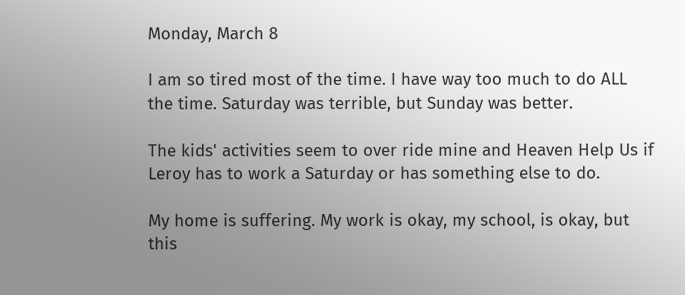Monday, March 8

I am so tired most of the time. I have way too much to do ALL the time. Saturday was terrible, but Sunday was better.

The kids' activities seem to over ride mine and Heaven Help Us if Leroy has to work a Saturday or has something else to do.

My home is suffering. My work is okay, my school, is okay, but this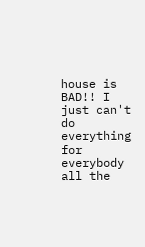house is BAD!! I just can't do everything for everybody all the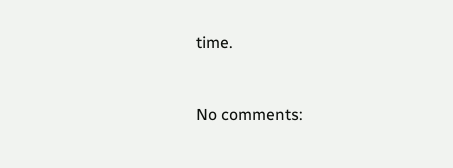time.


No comments: